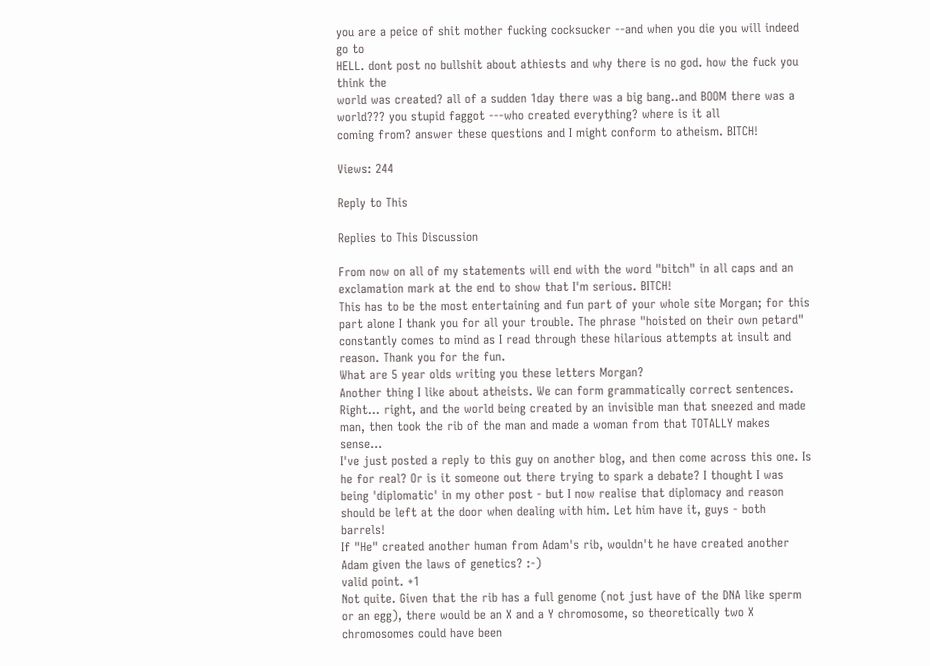you are a peice of shit mother fucking cocksucker --and when you die you will indeed go to
HELL. dont post no bullshit about athiests and why there is no god. how the fuck you think the
world was created? all of a sudden 1day there was a big bang..and BOOM there was a
world??? you stupid faggot ---who created everything? where is it all
coming from? answer these questions and I might conform to atheism. BITCH!

Views: 244

Reply to This

Replies to This Discussion

From now on all of my statements will end with the word "bitch" in all caps and an exclamation mark at the end to show that I'm serious. BITCH!
This has to be the most entertaining and fun part of your whole site Morgan; for this part alone I thank you for all your trouble. The phrase "hoisted on their own petard" constantly comes to mind as I read through these hilarious attempts at insult and reason. Thank you for the fun.
What are 5 year olds writing you these letters Morgan?
Another thing I like about atheists. We can form grammatically correct sentences.
Right... right, and the world being created by an invisible man that sneezed and made man, then took the rib of the man and made a woman from that TOTALLY makes sense...
I've just posted a reply to this guy on another blog, and then come across this one. Is he for real? Or is it someone out there trying to spark a debate? I thought I was being 'diplomatic' in my other post - but I now realise that diplomacy and reason should be left at the door when dealing with him. Let him have it, guys - both barrels!
If "He" created another human from Adam's rib, wouldn't he have created another Adam given the laws of genetics? :-)
valid point. +1
Not quite. Given that the rib has a full genome (not just have of the DNA like sperm or an egg), there would be an X and a Y chromosome, so theoretically two X chromosomes could have been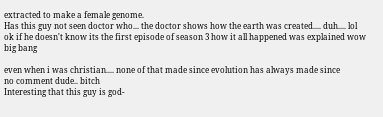extracted to make a female genome.
Has this guy not seen doctor who... the doctor shows how the earth was created.... duh.... lol ok if he doesn't know its the first episode of season 3 how it all happened was explained wow big bang

even when i was christian.... none of that made since evolution has always made since
no comment dude.. bitch
Interesting that this guy is god-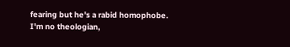fearing but he's a rabid homophobe. I'm no theologian,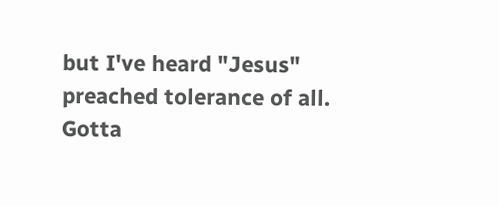but I've heard "Jesus" preached tolerance of all. Gotta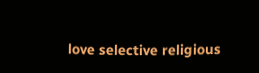love selective religious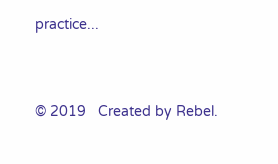practice...


© 2019   Created by Rebel.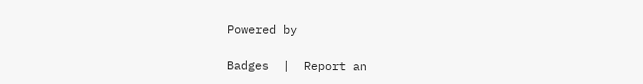Powered by

Badges  |  Report an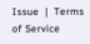Issue  |  Terms of Service